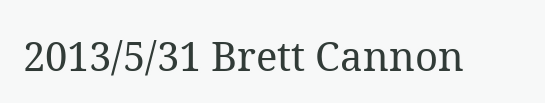2013/5/31 Brett Cannon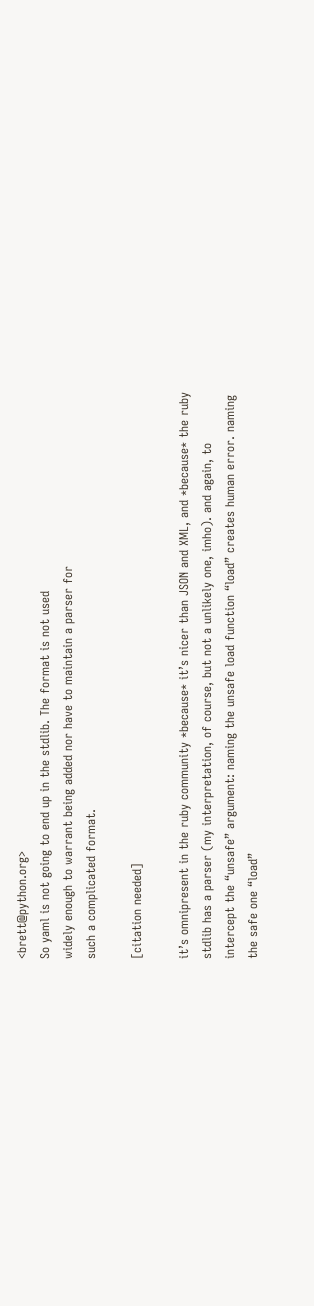<brett@python.org>
So yaml is not going to end up in the stdlib. The format is not used
widely enough to warrant being added nor have to maintain a parser for
such a complicated format.

[citation needed]

it’s omnipresent in the ruby community *because* it’s nicer than JSON and XML, and *because* the ruby stdlib has a parser (my interpretation, of course, but not a unlikely one, imho). and again, to intercept the “unsafe” argument: naming the unsafe load function “load” creates human error. naming the safe one “load”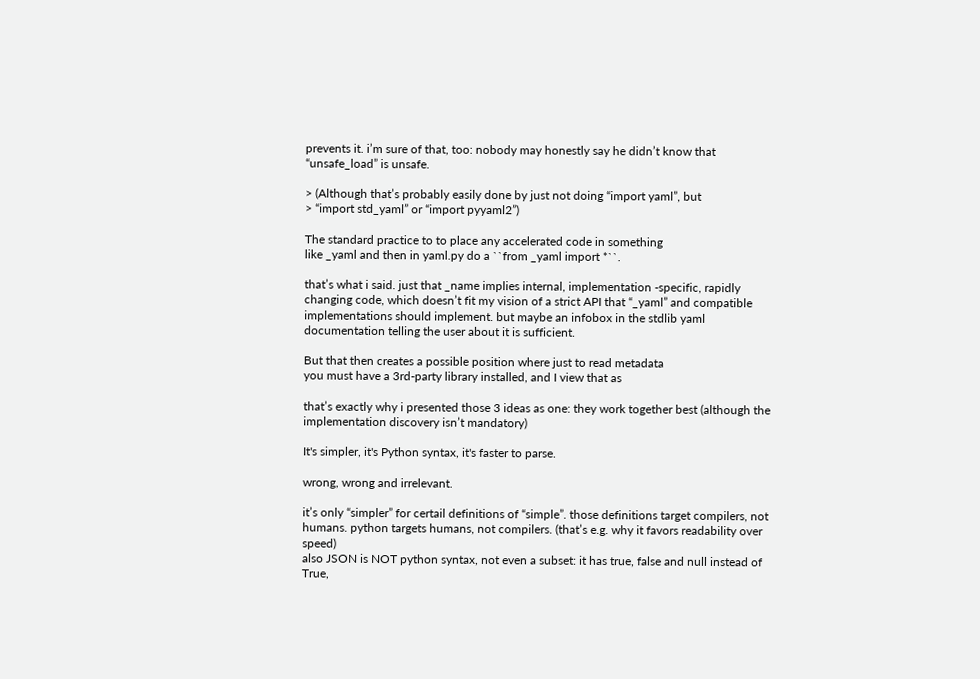prevents it. i’m sure of that, too: nobody may honestly say he didn’t know that “unsafe_load” is unsafe.

> (Although that’s probably easily done by just not doing “import yaml”, but
> “import std_yaml” or “import pyyaml2”)

The standard practice to to place any accelerated code in something
like _yaml and then in yaml.py do a ``from _yaml import *``.

that’s what i said. just that _name implies internal, implementation -specific, rapidly changing code, which doesn’t fit my vision of a strict API that “_yaml” and compatible implementations should implement. but maybe an infobox in the stdlib yaml documentation telling the user about it is sufficient.

But that then creates a possible position where just to read metadata
you must have a 3rd-party library installed, and I view that as

that’s exactly why i presented those 3 ideas as one: they work together best (although the implementation discovery isn’t mandatory)

It's simpler, it's Python syntax, it's faster to parse.

wrong, wrong and irrelevant.

it’s only “simpler” for certail definitions of “simple”. those definitions target compilers, not humans. python targets humans, not compilers. (that’s e.g. why it favors readability over speed)
also JSON is NOT python syntax, not even a subset: it has true, false and null instead of True,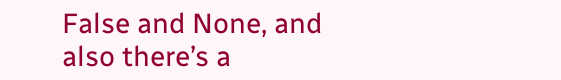False and None, and also there’s a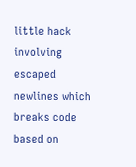little hack involving escaped newlines which breaks code based on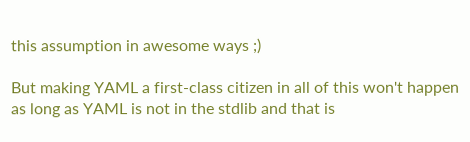this assumption in awesome ways ;)

But making YAML a first-class citizen in all of this won't happen
as long as YAML is not in the stdlib and that is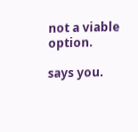not a viable option.

says you.